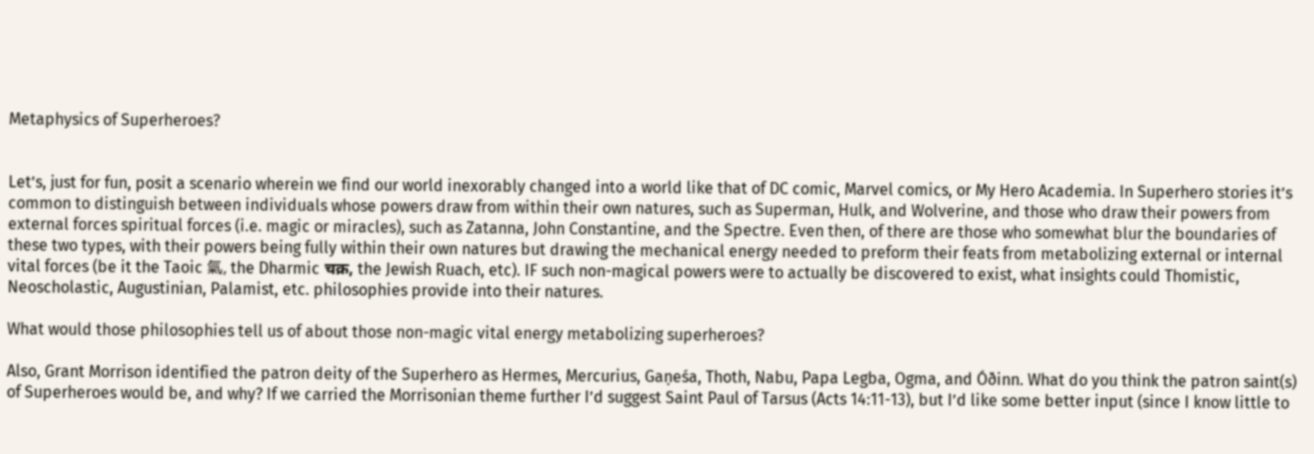Metaphysics of Superheroes?


Let’s, just for fun, posit a scenario wherein we find our world inexorably changed into a world like that of DC comic, Marvel comics, or My Hero Academia. In Superhero stories it’s common to distinguish between individuals whose powers draw from within their own natures, such as Superman, Hulk, and Wolverine, and those who draw their powers from external forces spiritual forces (i.e. magic or miracles), such as Zatanna, John Constantine, and the Spectre. Even then, of there are those who somewhat blur the boundaries of these two types, with their powers being fully within their own natures but drawing the mechanical energy needed to preform their feats from metabolizing external or internal vital forces (be it the Taoic 氣, the Dharmic चक्र, the Jewish Ruach, etc). IF such non-magical powers were to actually be discovered to exist, what insights could Thomistic, Neoscholastic, Augustinian, Palamist, etc. philosophies provide into their natures.

What would those philosophies tell us of about those non-magic vital energy metabolizing superheroes?

Also, Grant Morrison identified the patron deity of the Superhero as Hermes, Mercurius, Gaṇeśa, Thoth, Nabu, Papa Legba, Ogma, and Óðinn. What do you think the patron saint(s) of Superheroes would be, and why? If we carried the Morrisonian theme further I’d suggest Saint Paul of Tarsus (Acts 14:11-13), but I’d like some better input (since I know little to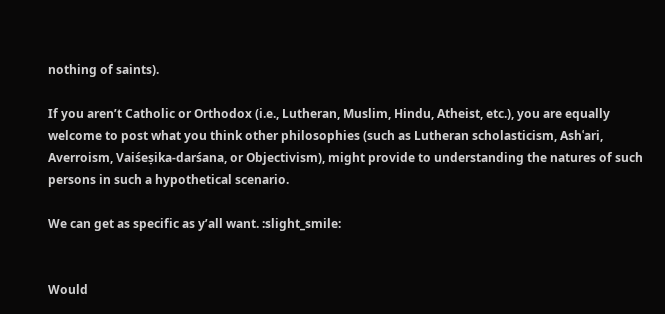nothing of saints).

If you aren’t Catholic or Orthodox (i.e., Lutheran, Muslim, Hindu, Atheist, etc.), you are equally welcome to post what you think other philosophies (such as Lutheran scholasticism, Ashʿari, Averroism, Vaiśeṣika-darśana, or Objectivism), might provide to understanding the natures of such persons in such a hypothetical scenario.

We can get as specific as y’all want. :slight_smile:


Would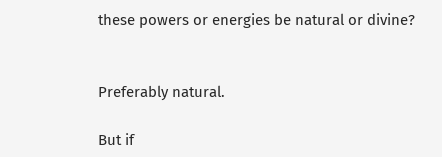these powers or energies be natural or divine?


Preferably natural.

But if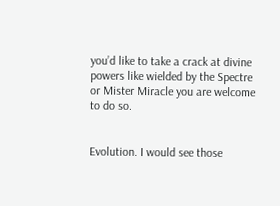you’d like to take a crack at divine powers like wielded by the Spectre or Mister Miracle you are welcome to do so.


Evolution. I would see those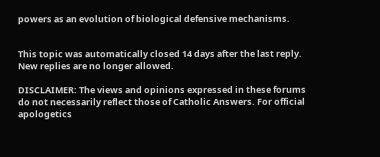powers as an evolution of biological defensive mechanisms.


This topic was automatically closed 14 days after the last reply. New replies are no longer allowed.

DISCLAIMER: The views and opinions expressed in these forums do not necessarily reflect those of Catholic Answers. For official apologetics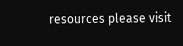resources please visit